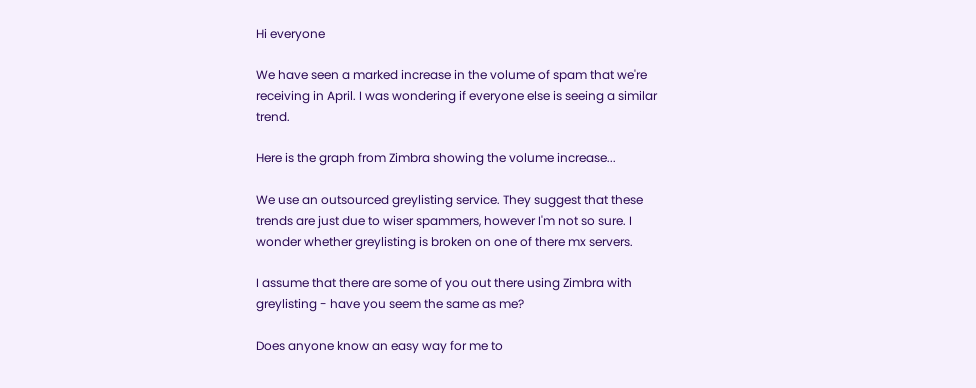Hi everyone

We have seen a marked increase in the volume of spam that we're receiving in April. I was wondering if everyone else is seeing a similar trend.

Here is the graph from Zimbra showing the volume increase...

We use an outsourced greylisting service. They suggest that these trends are just due to wiser spammers, however I'm not so sure. I wonder whether greylisting is broken on one of there mx servers.

I assume that there are some of you out there using Zimbra with greylisting - have you seem the same as me?

Does anyone know an easy way for me to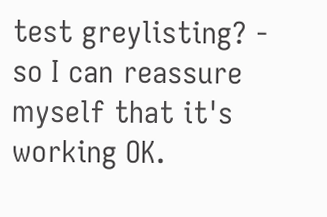test greylisting? - so I can reassure myself that it's working OK.